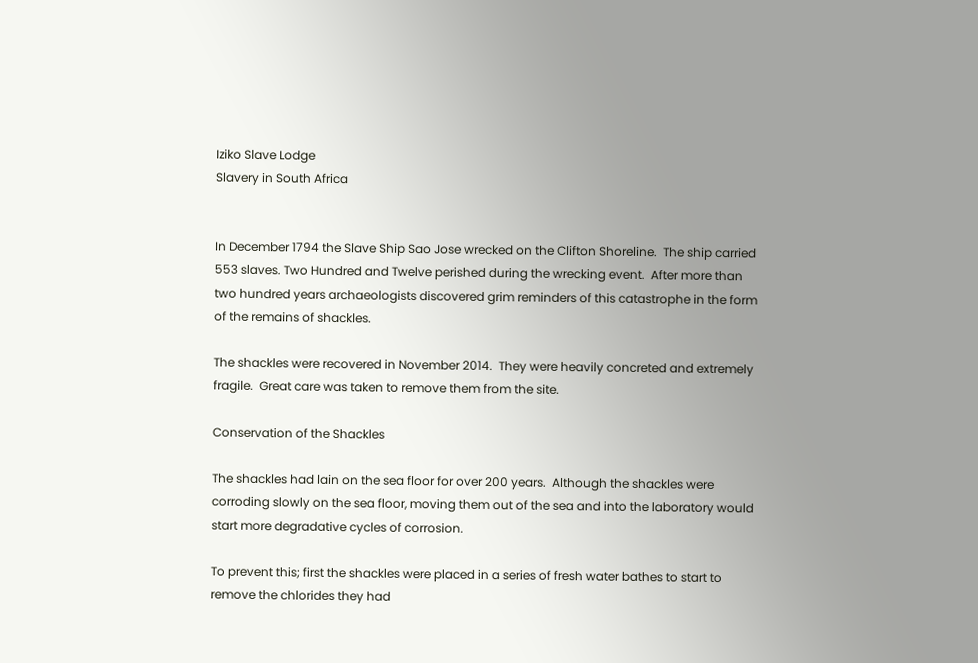Iziko Slave Lodge
Slavery in South Africa


In December 1794 the Slave Ship Sao Jose wrecked on the Clifton Shoreline.  The ship carried 553 slaves. Two Hundred and Twelve perished during the wrecking event.  After more than two hundred years archaeologists discovered grim reminders of this catastrophe in the form of the remains of shackles.

The shackles were recovered in November 2014.  They were heavily concreted and extremely fragile.  Great care was taken to remove them from the site.

Conservation of the Shackles

The shackles had lain on the sea floor for over 200 years.  Although the shackles were corroding slowly on the sea floor, moving them out of the sea and into the laboratory would start more degradative cycles of corrosion.

To prevent this; first the shackles were placed in a series of fresh water bathes to start to remove the chlorides they had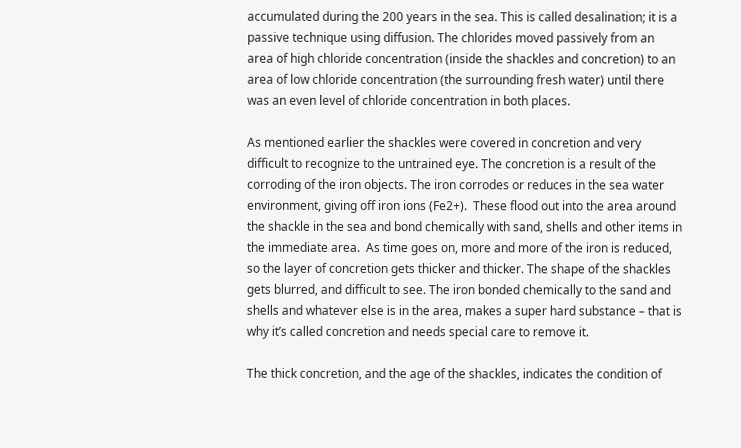accumulated during the 200 years in the sea. This is called desalination; it is a passive technique using diffusion. The chlorides moved passively from an area of high chloride concentration (inside the shackles and concretion) to an area of low chloride concentration (the surrounding fresh water) until there was an even level of chloride concentration in both places.

As mentioned earlier the shackles were covered in concretion and very difficult to recognize to the untrained eye. The concretion is a result of the corroding of the iron objects. The iron corrodes or reduces in the sea water environment, giving off iron ions (Fe2+).  These flood out into the area around the shackle in the sea and bond chemically with sand, shells and other items in the immediate area.  As time goes on, more and more of the iron is reduced, so the layer of concretion gets thicker and thicker. The shape of the shackles gets blurred, and difficult to see. The iron bonded chemically to the sand and shells and whatever else is in the area, makes a super hard substance – that is why it’s called concretion and needs special care to remove it.

The thick concretion, and the age of the shackles, indicates the condition of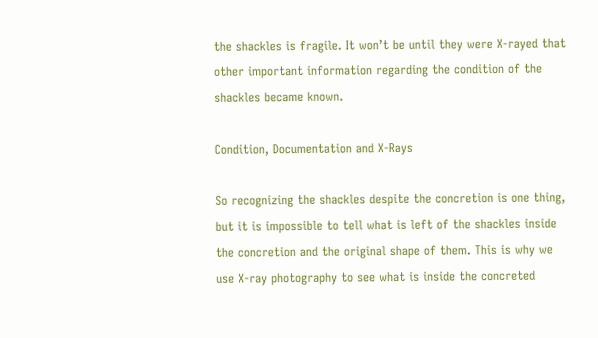the shackles is fragile. It won’t be until they were X-rayed that other important information regarding the condition of the shackles became known.

Condition, Documentation and X-Rays

So recognizing the shackles despite the concretion is one thing, but it is impossible to tell what is left of the shackles inside the concretion and the original shape of them. This is why we use X-ray photography to see what is inside the concreted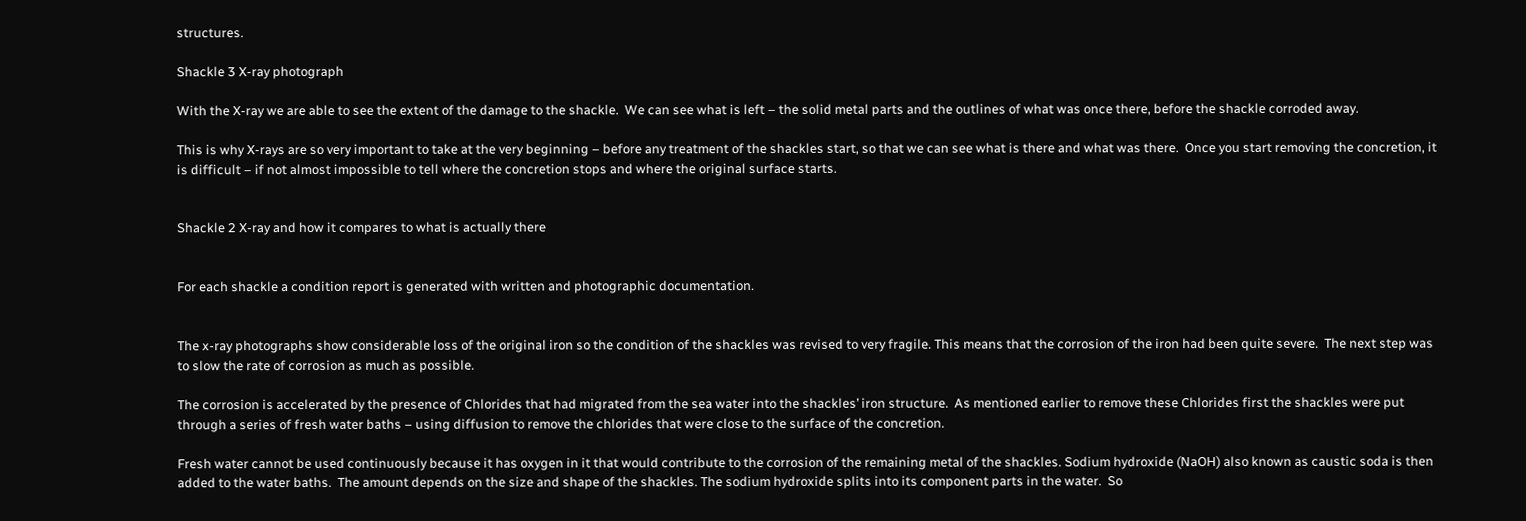structures.

Shackle 3 X-ray photograph

With the X-ray we are able to see the extent of the damage to the shackle.  We can see what is left – the solid metal parts and the outlines of what was once there, before the shackle corroded away.

This is why X-rays are so very important to take at the very beginning – before any treatment of the shackles start, so that we can see what is there and what was there.  Once you start removing the concretion, it is difficult – if not almost impossible to tell where the concretion stops and where the original surface starts.


Shackle 2 X-ray and how it compares to what is actually there


For each shackle a condition report is generated with written and photographic documentation.


The x-ray photographs show considerable loss of the original iron so the condition of the shackles was revised to very fragile. This means that the corrosion of the iron had been quite severe.  The next step was to slow the rate of corrosion as much as possible.

The corrosion is accelerated by the presence of Chlorides that had migrated from the sea water into the shackles’ iron structure.  As mentioned earlier to remove these Chlorides first the shackles were put through a series of fresh water baths – using diffusion to remove the chlorides that were close to the surface of the concretion.

Fresh water cannot be used continuously because it has oxygen in it that would contribute to the corrosion of the remaining metal of the shackles. Sodium hydroxide (NaOH) also known as caustic soda is then added to the water baths.  The amount depends on the size and shape of the shackles. The sodium hydroxide splits into its component parts in the water.  So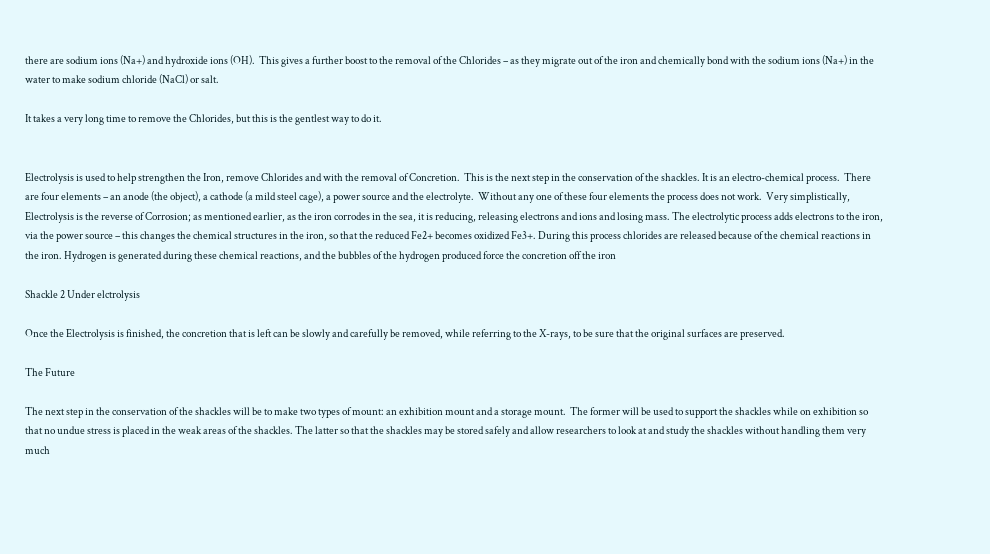there are sodium ions (Na+) and hydroxide ions (OH).  This gives a further boost to the removal of the Chlorides – as they migrate out of the iron and chemically bond with the sodium ions (Na+) in the water to make sodium chloride (NaCl) or salt.

It takes a very long time to remove the Chlorides, but this is the gentlest way to do it.


Electrolysis is used to help strengthen the Iron, remove Chlorides and with the removal of Concretion.  This is the next step in the conservation of the shackles. It is an electro-chemical process.  There are four elements – an anode (the object), a cathode (a mild steel cage), a power source and the electrolyte.  Without any one of these four elements the process does not work.  Very simplistically, Electrolysis is the reverse of Corrosion; as mentioned earlier, as the iron corrodes in the sea, it is reducing, releasing electrons and ions and losing mass. The electrolytic process adds electrons to the iron, via the power source – this changes the chemical structures in the iron, so that the reduced Fe2+ becomes oxidized Fe3+. During this process chlorides are released because of the chemical reactions in the iron. Hydrogen is generated during these chemical reactions, and the bubbles of the hydrogen produced force the concretion off the iron

Shackle 2 Under elctrolysis

Once the Electrolysis is finished, the concretion that is left can be slowly and carefully be removed, while referring to the X-rays, to be sure that the original surfaces are preserved.

The Future

The next step in the conservation of the shackles will be to make two types of mount: an exhibition mount and a storage mount.  The former will be used to support the shackles while on exhibition so that no undue stress is placed in the weak areas of the shackles. The latter so that the shackles may be stored safely and allow researchers to look at and study the shackles without handling them very much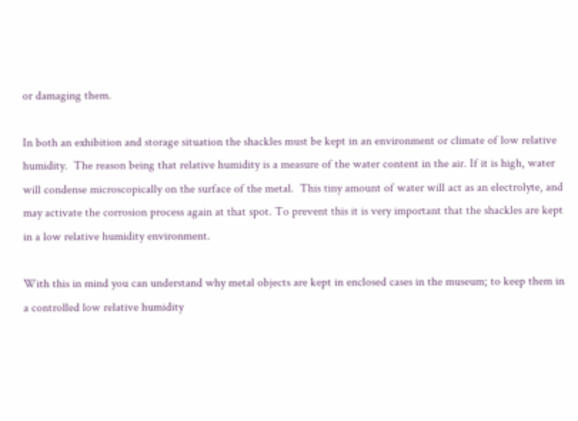or damaging them.

In both an exhibition and storage situation the shackles must be kept in an environment or climate of low relative humidity.  The reason being that relative humidity is a measure of the water content in the air. If it is high, water will condense microscopically on the surface of the metal.  This tiny amount of water will act as an electrolyte, and may activate the corrosion process again at that spot. To prevent this it is very important that the shackles are kept in a low relative humidity environment.

With this in mind you can understand why metal objects are kept in enclosed cases in the museum; to keep them in a controlled low relative humidity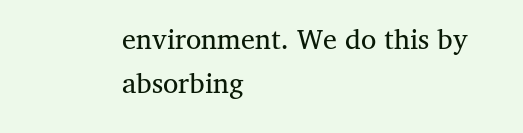environment. We do this by absorbing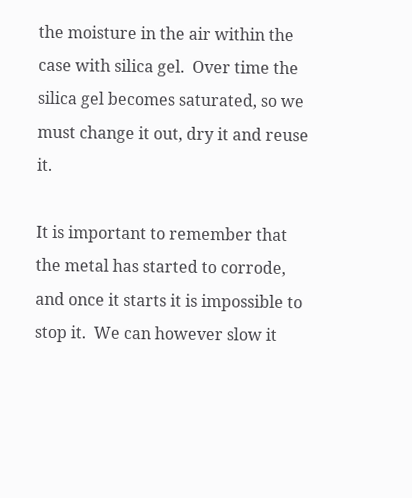the moisture in the air within the case with silica gel.  Over time the silica gel becomes saturated, so we must change it out, dry it and reuse it.

It is important to remember that the metal has started to corrode, and once it starts it is impossible to stop it.  We can however slow it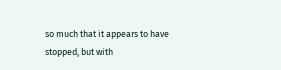so much that it appears to have stopped, but with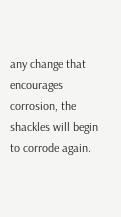any change that encourages corrosion, the shackles will begin to corrode again.